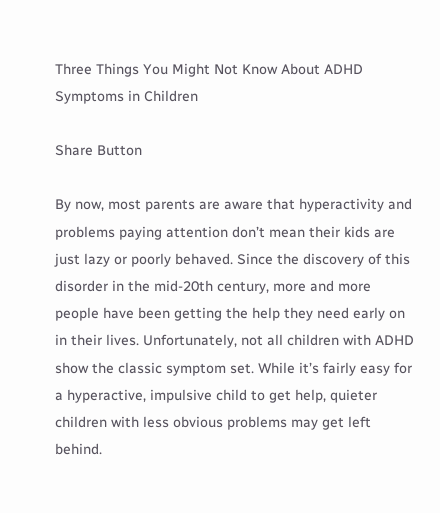Three Things You Might Not Know About ADHD Symptoms in Children

Share Button

By now, most parents are aware that hyperactivity and problems paying attention don’t mean their kids are just lazy or poorly behaved. Since the discovery of this disorder in the mid-20th century, more and more people have been getting the help they need early on in their lives. Unfortunately, not all children with ADHD show the classic symptom set. While it’s fairly easy for a hyperactive, impulsive child to get help, quieter children with less obvious problems may get left behind.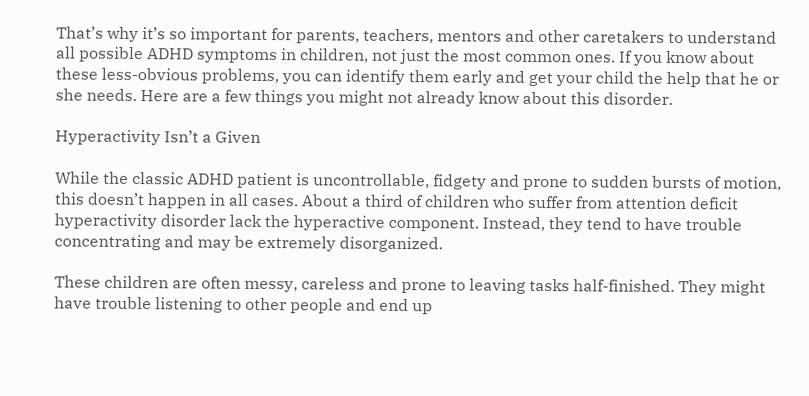That’s why it’s so important for parents, teachers, mentors and other caretakers to understand all possible ADHD symptoms in children, not just the most common ones. If you know about these less-obvious problems, you can identify them early and get your child the help that he or she needs. Here are a few things you might not already know about this disorder.

Hyperactivity Isn’t a Given

While the classic ADHD patient is uncontrollable, fidgety and prone to sudden bursts of motion, this doesn’t happen in all cases. About a third of children who suffer from attention deficit hyperactivity disorder lack the hyperactive component. Instead, they tend to have trouble concentrating and may be extremely disorganized.

These children are often messy, careless and prone to leaving tasks half-finished. They might have trouble listening to other people and end up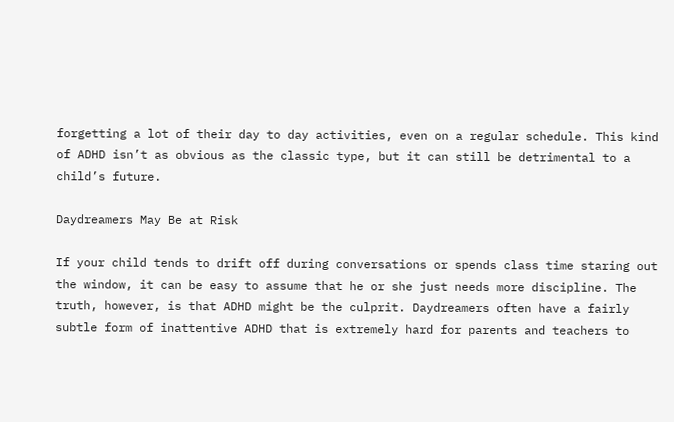forgetting a lot of their day to day activities, even on a regular schedule. This kind of ADHD isn’t as obvious as the classic type, but it can still be detrimental to a child’s future.

Daydreamers May Be at Risk

If your child tends to drift off during conversations or spends class time staring out the window, it can be easy to assume that he or she just needs more discipline. The truth, however, is that ADHD might be the culprit. Daydreamers often have a fairly subtle form of inattentive ADHD that is extremely hard for parents and teachers to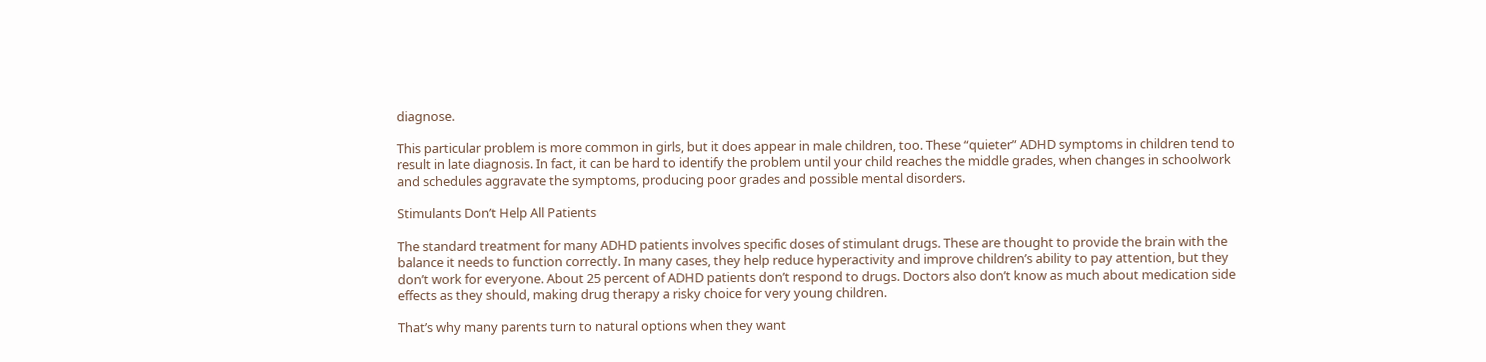diagnose.

This particular problem is more common in girls, but it does appear in male children, too. These “quieter” ADHD symptoms in children tend to result in late diagnosis. In fact, it can be hard to identify the problem until your child reaches the middle grades, when changes in schoolwork and schedules aggravate the symptoms, producing poor grades and possible mental disorders.

Stimulants Don’t Help All Patients

The standard treatment for many ADHD patients involves specific doses of stimulant drugs. These are thought to provide the brain with the balance it needs to function correctly. In many cases, they help reduce hyperactivity and improve children’s ability to pay attention, but they don’t work for everyone. About 25 percent of ADHD patients don’t respond to drugs. Doctors also don’t know as much about medication side effects as they should, making drug therapy a risky choice for very young children.

That’s why many parents turn to natural options when they want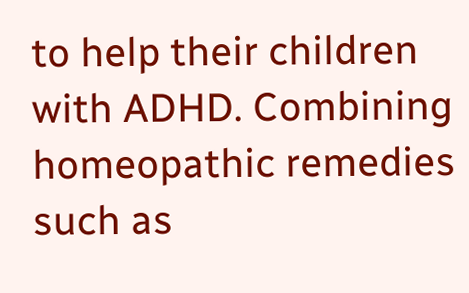to help their children with ADHD. Combining homeopathic remedies such as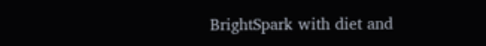BrightSpark with diet and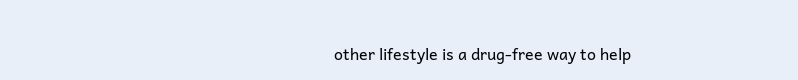other lifestyle is a drug-free way to help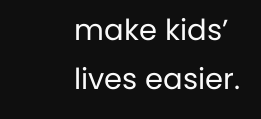make kids’ lives easier.